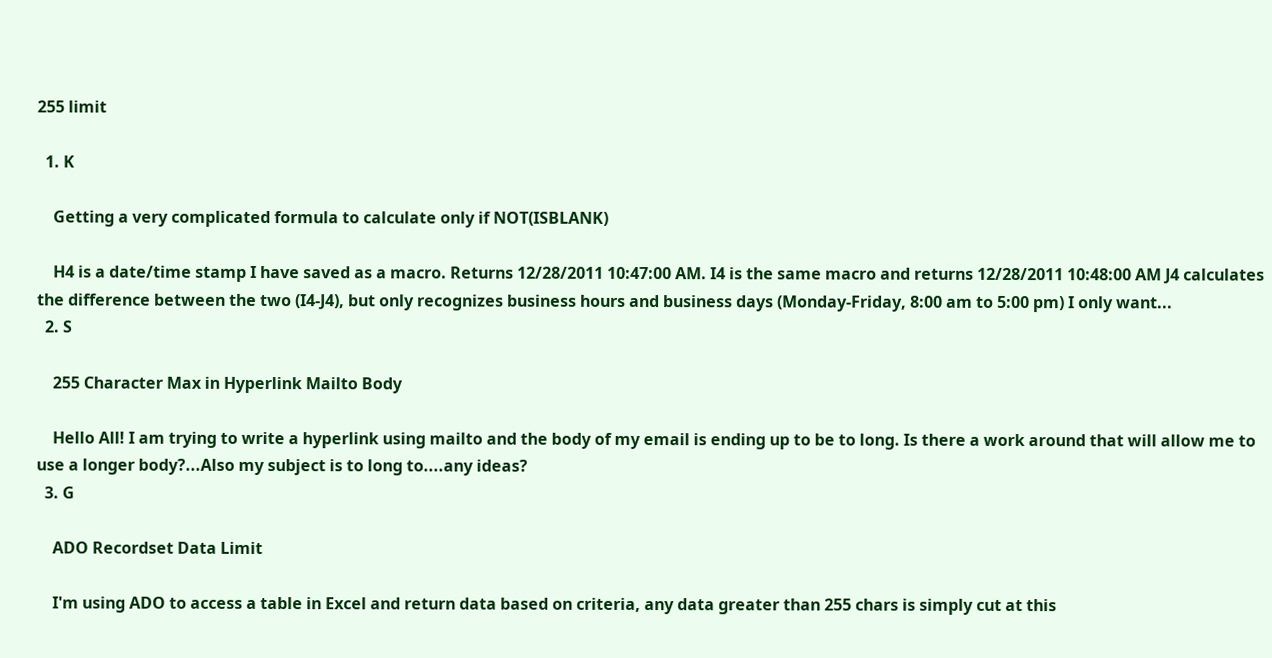255 limit

  1. K

    Getting a very complicated formula to calculate only if NOT(ISBLANK)

    H4 is a date/time stamp I have saved as a macro. Returns 12/28/2011 10:47:00 AM. I4 is the same macro and returns 12/28/2011 10:48:00 AM J4 calculates the difference between the two (I4-J4), but only recognizes business hours and business days (Monday-Friday, 8:00 am to 5:00 pm) I only want...
  2. S

    255 Character Max in Hyperlink Mailto Body

    Hello All! I am trying to write a hyperlink using mailto and the body of my email is ending up to be to long. Is there a work around that will allow me to use a longer body?...Also my subject is to long to....any ideas?
  3. G

    ADO Recordset Data Limit

    I'm using ADO to access a table in Excel and return data based on criteria, any data greater than 255 chars is simply cut at this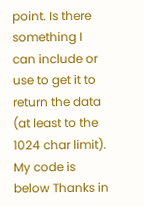point. Is there something I can include or use to get it to return the data (at least to the 1024 char limit). My code is below Thanks in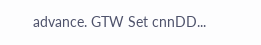advance. GTW Set cnnDD...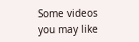Some videos you may like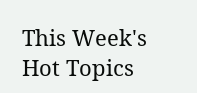This Week's Hot Topics